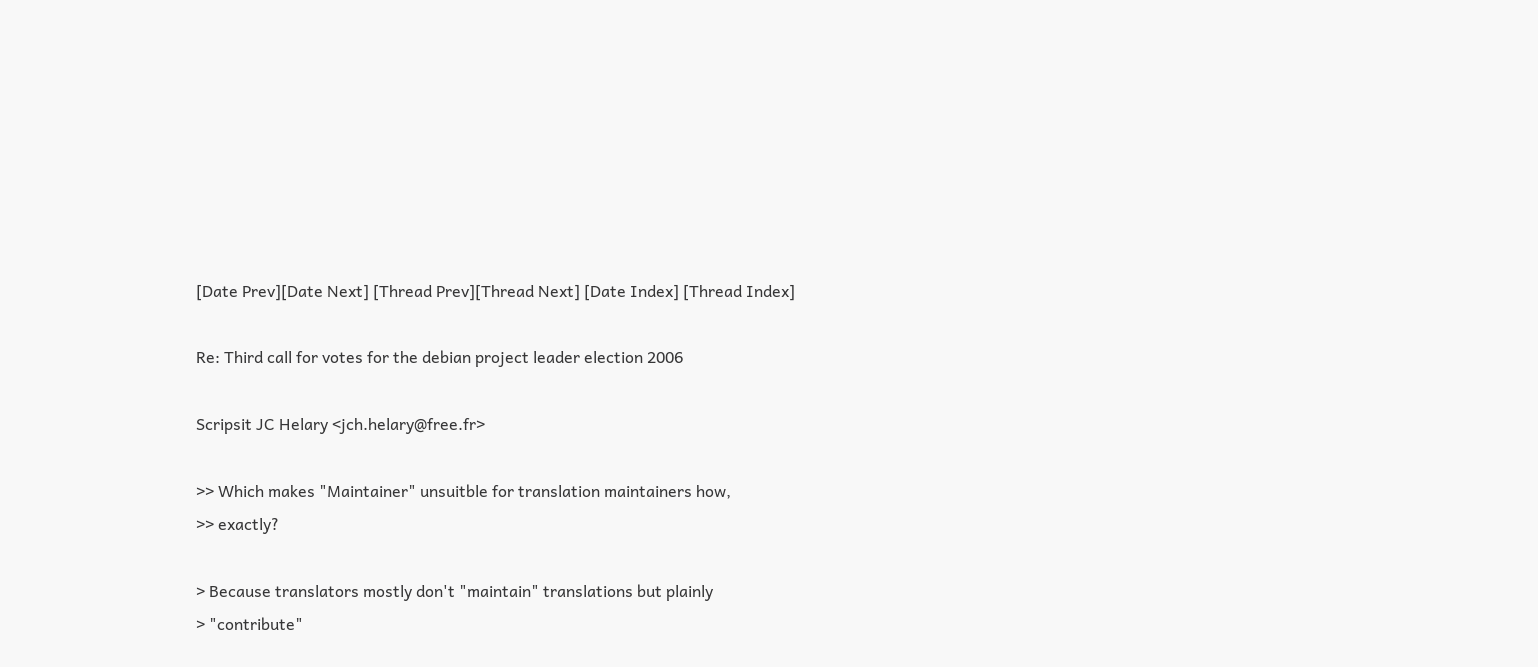[Date Prev][Date Next] [Thread Prev][Thread Next] [Date Index] [Thread Index]

Re: Third call for votes for the debian project leader election 2006

Scripsit JC Helary <jch.helary@free.fr>

>> Which makes "Maintainer" unsuitble for translation maintainers how,
>> exactly?

> Because translators mostly don't "maintain" translations but plainly
> "contribute"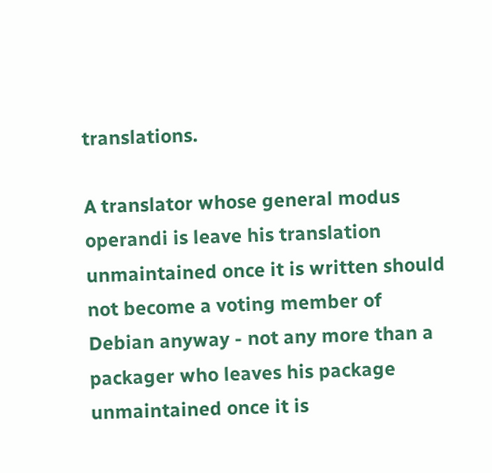translations.

A translator whose general modus operandi is leave his translation
unmaintained once it is written should not become a voting member of
Debian anyway - not any more than a packager who leaves his package
unmaintained once it is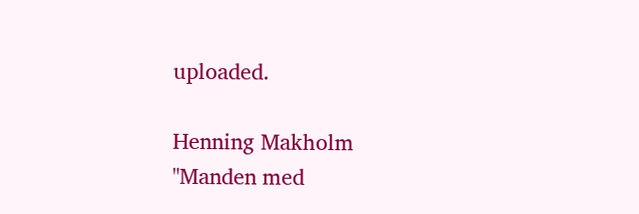uploaded.

Henning Makholm                            "Manden med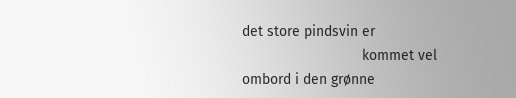det store pindsvin er
                              kommet vel ombord i den grønne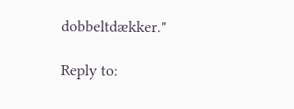dobbeltdækker."

Reply to: